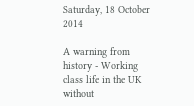Saturday, 18 October 2014

A warning from history - Working class life in the UK without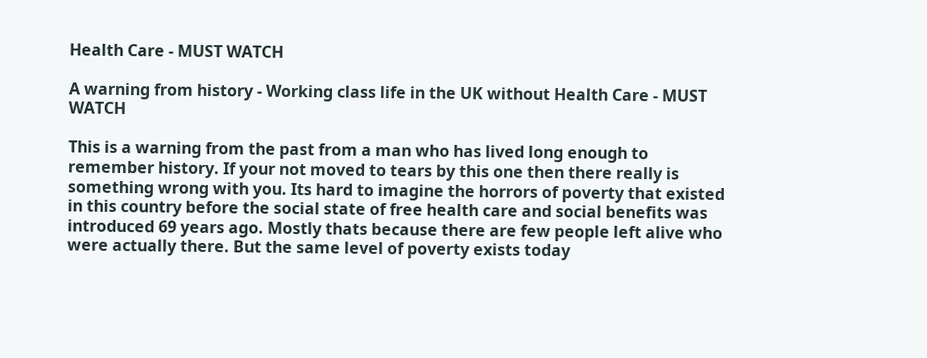Health Care - MUST WATCH

A warning from history - Working class life in the UK without Health Care - MUST WATCH

This is a warning from the past from a man who has lived long enough to remember history. If your not moved to tears by this one then there really is something wrong with you. Its hard to imagine the horrors of poverty that existed in this country before the social state of free health care and social benefits was introduced 69 years ago. Mostly thats because there are few people left alive who were actually there. But the same level of poverty exists today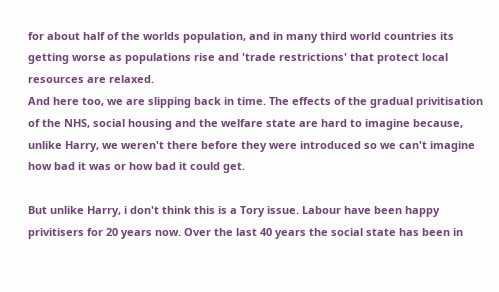for about half of the worlds population, and in many third world countries its getting worse as populations rise and 'trade restrictions' that protect local resources are relaxed.
And here too, we are slipping back in time. The effects of the gradual privitisation of the NHS, social housing and the welfare state are hard to imagine because, unlike Harry, we weren't there before they were introduced so we can't imagine how bad it was or how bad it could get.

But unlike Harry, i don't think this is a Tory issue. Labour have been happy privitisers for 20 years now. Over the last 40 years the social state has been in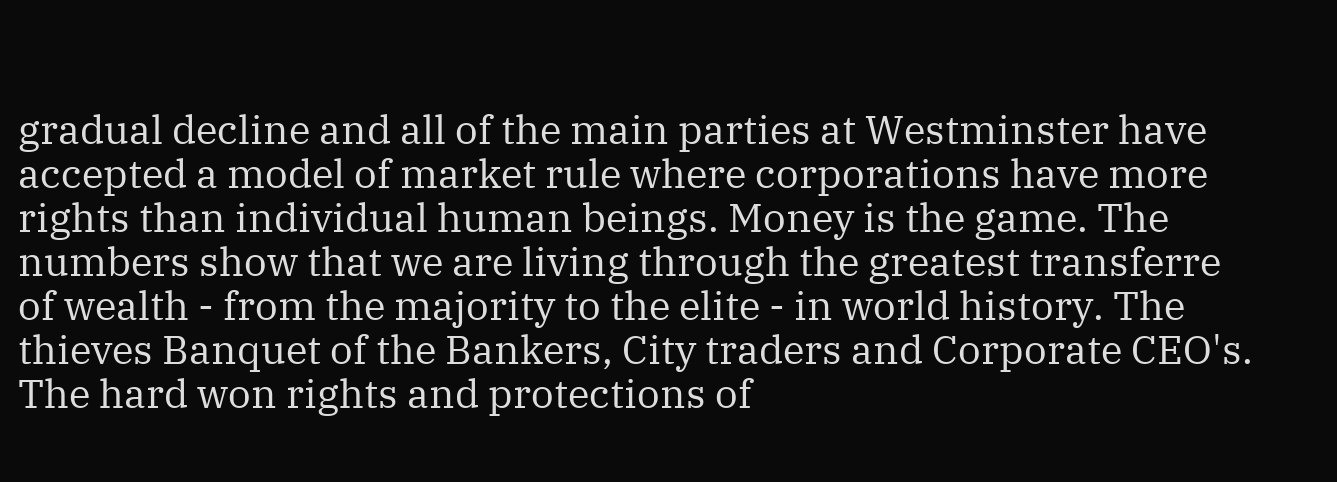gradual decline and all of the main parties at Westminster have accepted a model of market rule where corporations have more rights than individual human beings. Money is the game. The numbers show that we are living through the greatest transferre of wealth - from the majority to the elite - in world history. The thieves Banquet of the Bankers, City traders and Corporate CEO's. The hard won rights and protections of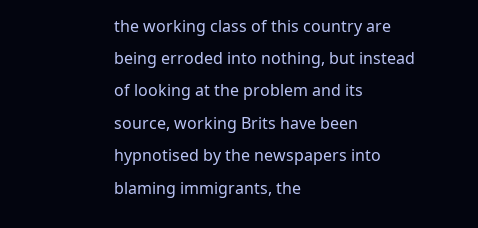the working class of this country are being erroded into nothing, but instead of looking at the problem and its source, working Brits have been hypnotised by the newspapers into blaming immigrants, the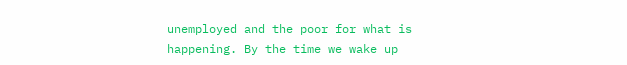unemployed and the poor for what is happening. By the time we wake up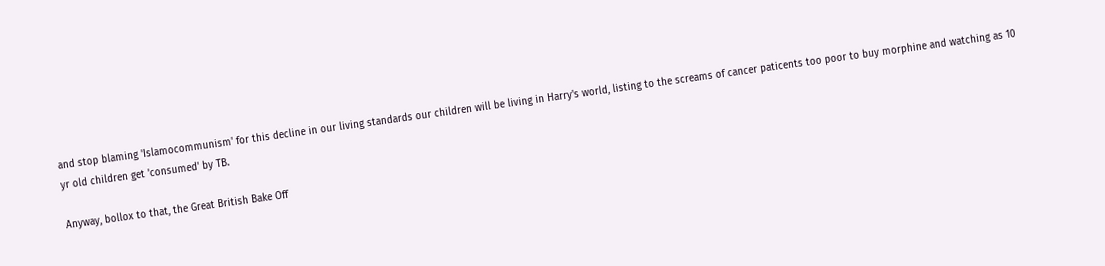and stop blaming 'Islamocommunism' for this decline in our living standards our children will be living in Harry's world, listing to the screams of cancer paticents too poor to buy morphine and watching as 10 yr old children get 'consumed' by TB.

Anyway, bollox to that, the Great British Bake Off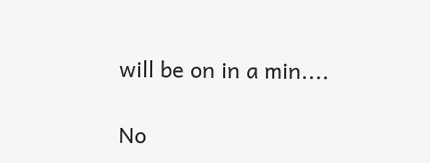will be on in a min....

No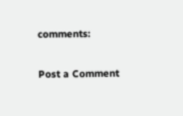comments:

Post a Comment